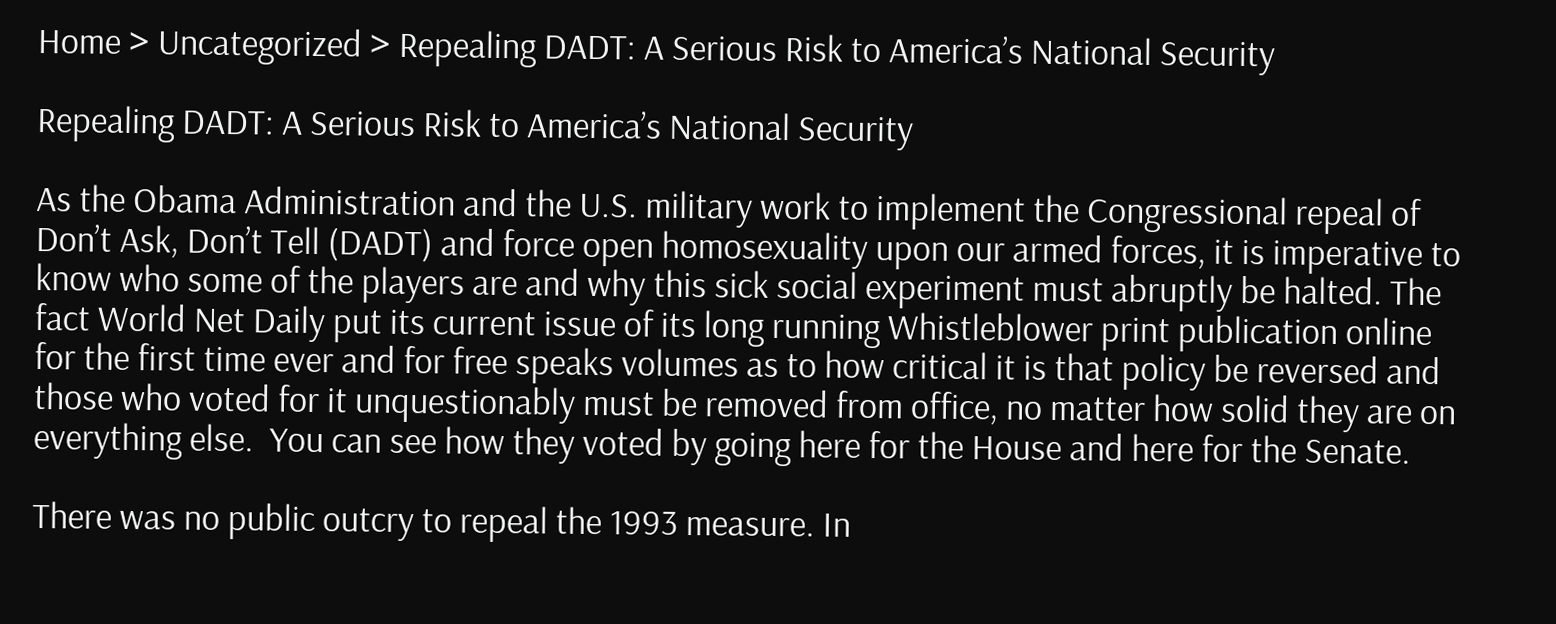Home > Uncategorized > Repealing DADT: A Serious Risk to America’s National Security

Repealing DADT: A Serious Risk to America’s National Security

As the Obama Administration and the U.S. military work to implement the Congressional repeal of Don’t Ask, Don’t Tell (DADT) and force open homosexuality upon our armed forces, it is imperative to know who some of the players are and why this sick social experiment must abruptly be halted. The fact World Net Daily put its current issue of its long running Whistleblower print publication online for the first time ever and for free speaks volumes as to how critical it is that policy be reversed and those who voted for it unquestionably must be removed from office, no matter how solid they are on everything else.  You can see how they voted by going here for the House and here for the Senate.

There was no public outcry to repeal the 1993 measure. In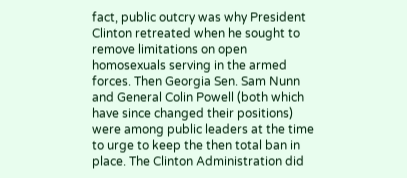fact, public outcry was why President Clinton retreated when he sought to remove limitations on open homosexuals serving in the armed forces. Then Georgia Sen. Sam Nunn and General Colin Powell (both which have since changed their positions) were among public leaders at the time to urge to keep the then total ban in place. The Clinton Administration did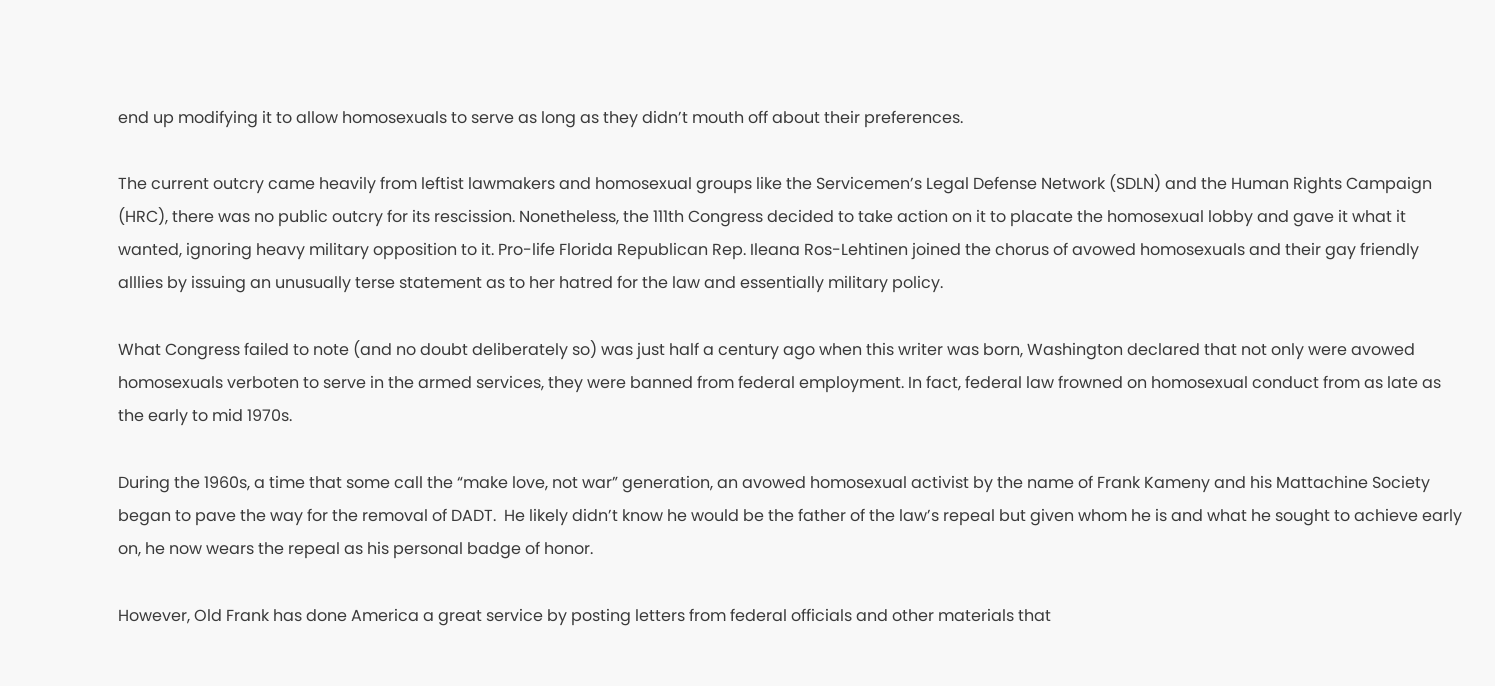end up modifying it to allow homosexuals to serve as long as they didn’t mouth off about their preferences.

The current outcry came heavily from leftist lawmakers and homosexual groups like the Servicemen’s Legal Defense Network (SDLN) and the Human Rights Campaign (HRC), there was no public outcry for its rescission. Nonetheless, the 111th Congress decided to take action on it to placate the homosexual lobby and gave it what it wanted, ignoring heavy military opposition to it. Pro-life Florida Republican Rep. Ileana Ros-Lehtinen joined the chorus of avowed homosexuals and their gay friendly alllies by issuing an unusually terse statement as to her hatred for the law and essentially military policy.

What Congress failed to note (and no doubt deliberately so) was just half a century ago when this writer was born, Washington declared that not only were avowed homosexuals verboten to serve in the armed services, they were banned from federal employment. In fact, federal law frowned on homosexual conduct from as late as the early to mid 1970s.

During the 1960s, a time that some call the “make love, not war” generation, an avowed homosexual activist by the name of Frank Kameny and his Mattachine Society began to pave the way for the removal of DADT.  He likely didn’t know he would be the father of the law’s repeal but given whom he is and what he sought to achieve early on, he now wears the repeal as his personal badge of honor.

However, Old Frank has done America a great service by posting letters from federal officials and other materials that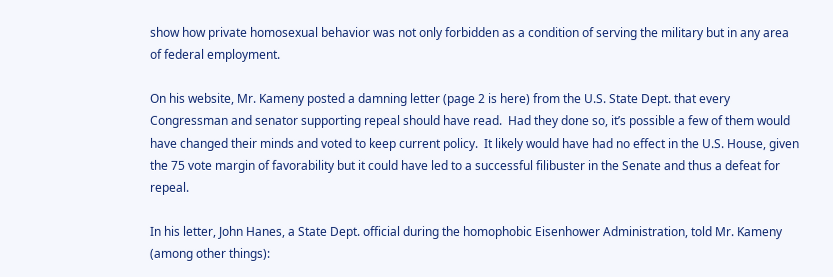show how private homosexual behavior was not only forbidden as a condition of serving the military but in any area of federal employment.

On his website, Mr. Kameny posted a damning letter (page 2 is here) from the U.S. State Dept. that every Congressman and senator supporting repeal should have read.  Had they done so, it’s possible a few of them would have changed their minds and voted to keep current policy.  It likely would have had no effect in the U.S. House, given the 75 vote margin of favorability but it could have led to a successful filibuster in the Senate and thus a defeat for repeal.

In his letter, John Hanes, a State Dept. official during the homophobic Eisenhower Administration, told Mr. Kameny (among other things):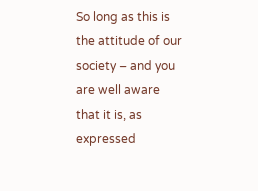So long as this is the attitude of our society – and you are well aware that it is, as expressed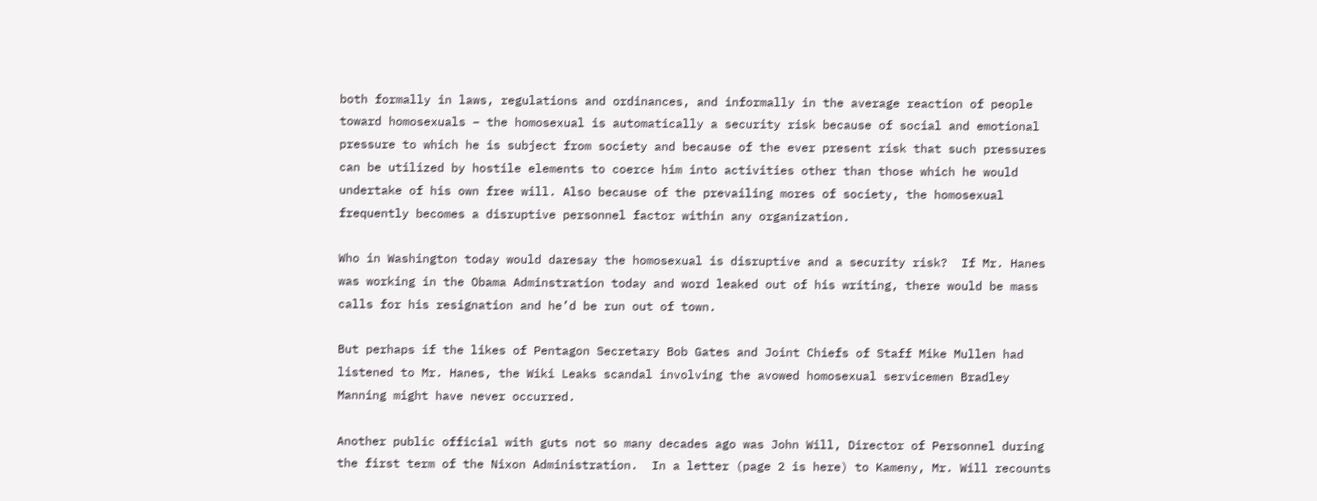both formally in laws, regulations and ordinances, and informally in the average reaction of people toward homosexuals – the homosexual is automatically a security risk because of social and emotional pressure to which he is subject from society and because of the ever present risk that such pressures can be utilized by hostile elements to coerce him into activities other than those which he would undertake of his own free will. Also because of the prevailing mores of society, the homosexual frequently becomes a disruptive personnel factor within any organization.

Who in Washington today would daresay the homosexual is disruptive and a security risk?  If Mr. Hanes was working in the Obama Adminstration today and word leaked out of his writing, there would be mass calls for his resignation and he’d be run out of town.

But perhaps if the likes of Pentagon Secretary Bob Gates and Joint Chiefs of Staff Mike Mullen had listened to Mr. Hanes, the Wiki Leaks scandal involving the avowed homosexual servicemen Bradley Manning might have never occurred.

Another public official with guts not so many decades ago was John Will, Director of Personnel during the first term of the Nixon Administration.  In a letter (page 2 is here) to Kameny, Mr. Will recounts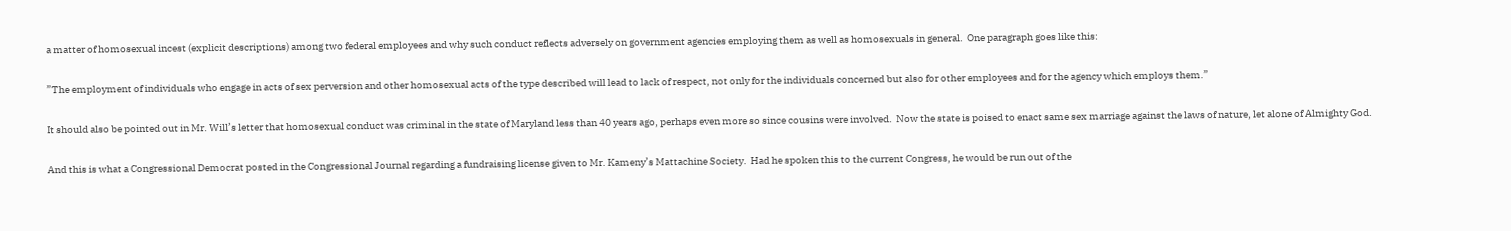a matter of homosexual incest (explicit descriptions) among two federal employees and why such conduct reflects adversely on government agencies employing them as well as homosexuals in general.  One paragraph goes like this:

”The employment of individuals who engage in acts of sex perversion and other homosexual acts of the type described will lead to lack of respect, not only for the individuals concerned but also for other employees and for the agency which employs them.”

It should also be pointed out in Mr. Will’s letter that homosexual conduct was criminal in the state of Maryland less than 40 years ago, perhaps even more so since cousins were involved.  Now the state is poised to enact same sex marriage against the laws of nature, let alone of Almighty God.

And this is what a Congressional Democrat posted in the Congressional Journal regarding a fundraising license given to Mr. Kameny’s Mattachine Society.  Had he spoken this to the current Congress, he would be run out of the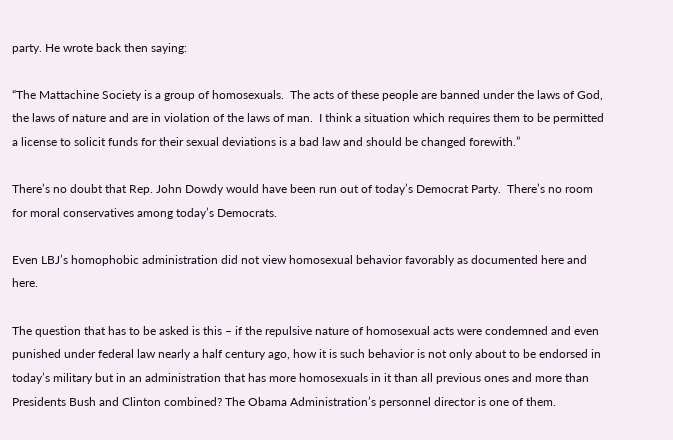party. He wrote back then saying:

“The Mattachine Society is a group of homosexuals.  The acts of these people are banned under the laws of God, the laws of nature and are in violation of the laws of man.  I think a situation which requires them to be permitted a license to solicit funds for their sexual deviations is a bad law and should be changed forewith.”

There’s no doubt that Rep. John Dowdy would have been run out of today’s Democrat Party.  There’s no room for moral conservatives among today’s Democrats.

Even LBJ’s homophobic administration did not view homosexual behavior favorably as documented here and here.

The question that has to be asked is this – if the repulsive nature of homosexual acts were condemned and even punished under federal law nearly a half century ago, how it is such behavior is not only about to be endorsed in today’s military but in an administration that has more homosexuals in it than all previous ones and more than Presidents Bush and Clinton combined? The Obama Administration’s personnel director is one of them.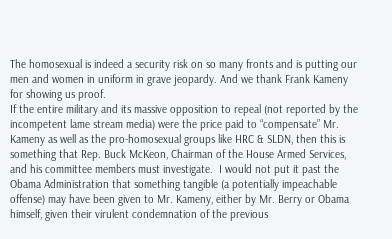The homosexual is indeed a security risk on so many fronts and is putting our men and women in uniform in grave jeopardy. And we thank Frank Kameny for showing us proof.
If the entire military and its massive opposition to repeal (not reported by the incompetent lame stream media) were the price paid to “compensate” Mr. Kameny as well as the pro-homosexual groups like HRC & SLDN, then this is something that Rep. Buck McKeon, Chairman of the House Armed Services, and his committee members must investigate.  I would not put it past the Obama Administration that something tangible (a potentially impeachable offense) may have been given to Mr. Kameny, either by Mr. Berry or Obama himself, given their virulent condemnation of the previous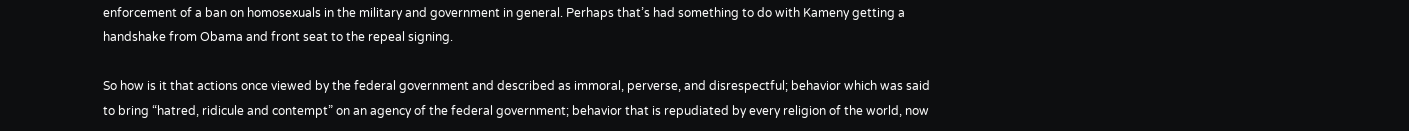enforcement of a ban on homosexuals in the military and government in general. Perhaps that’s had something to do with Kameny getting a handshake from Obama and front seat to the repeal signing.

So how is it that actions once viewed by the federal government and described as immoral, perverse, and disrespectful; behavior which was said to bring “hatred, ridicule and contempt” on an agency of the federal government; behavior that is repudiated by every religion of the world, now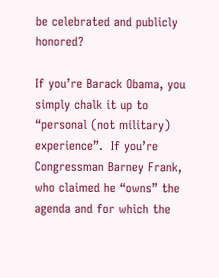be celebrated and publicly honored?

If you’re Barack Obama, you simply chalk it up to “personal (not military) experience”.  If you’re Congressman Barney Frank, who claimed he “owns” the agenda and for which the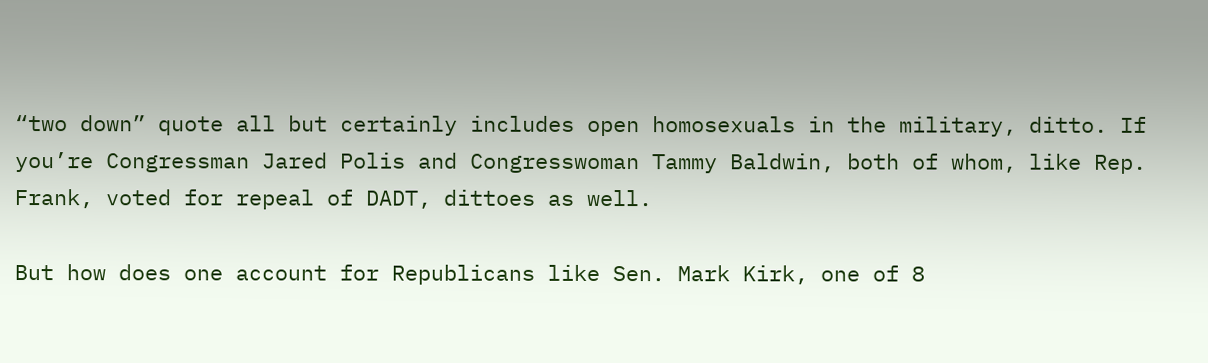“two down” quote all but certainly includes open homosexuals in the military, ditto. If you’re Congressman Jared Polis and Congresswoman Tammy Baldwin, both of whom, like Rep. Frank, voted for repeal of DADT, dittoes as well.

But how does one account for Republicans like Sen. Mark Kirk, one of 8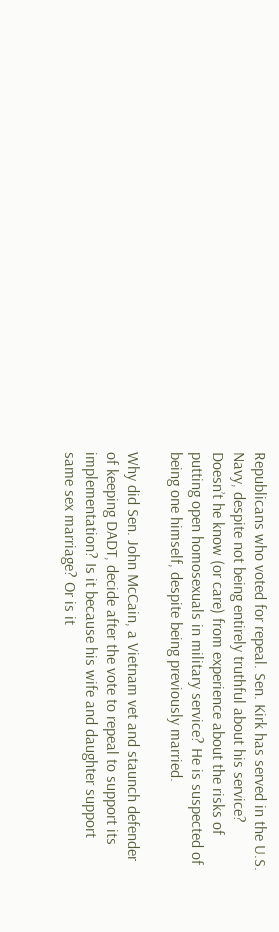Republicans who voted for repeal. Sen. Kirk has served in the U.S. Navy, despite not being entirely truthful about his service?  Doesn’t he know (or care) from experience about the risks of putting open homosexuals in military service? He is suspected of being one himself, despite being previously married.

Why did Sen. John McCain, a Vietnam vet and staunch defender of keeping DADT, decide after the vote to repeal to support its implementation? Is it because his wife and daughter support same sex marriage? Or is it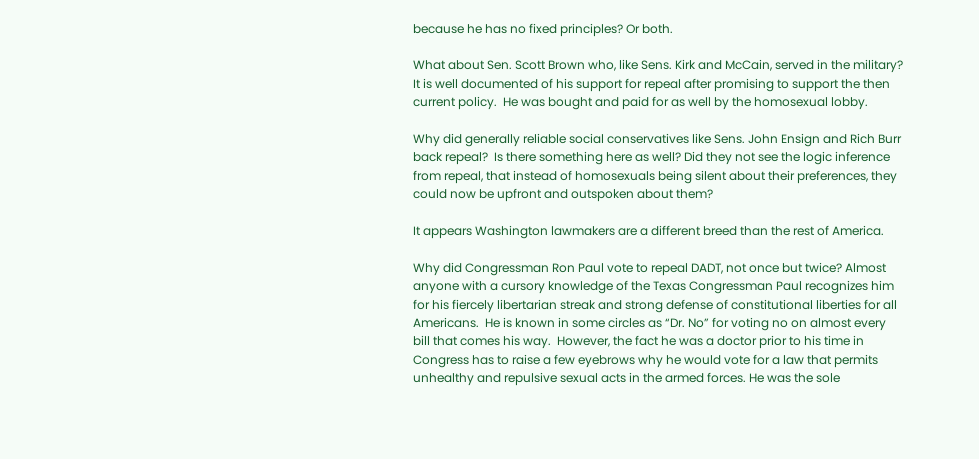because he has no fixed principles? Or both.

What about Sen. Scott Brown who, like Sens. Kirk and McCain, served in the military? It is well documented of his support for repeal after promising to support the then current policy.  He was bought and paid for as well by the homosexual lobby.

Why did generally reliable social conservatives like Sens. John Ensign and Rich Burr back repeal?  Is there something here as well? Did they not see the logic inference from repeal, that instead of homosexuals being silent about their preferences, they could now be upfront and outspoken about them?

It appears Washington lawmakers are a different breed than the rest of America.

Why did Congressman Ron Paul vote to repeal DADT, not once but twice? Almost anyone with a cursory knowledge of the Texas Congressman Paul recognizes him for his fiercely libertarian streak and strong defense of constitutional liberties for all Americans.  He is known in some circles as “Dr. No” for voting no on almost every bill that comes his way.  However, the fact he was a doctor prior to his time in Congress has to raise a few eyebrows why he would vote for a law that permits unhealthy and repulsive sexual acts in the armed forces. He was the sole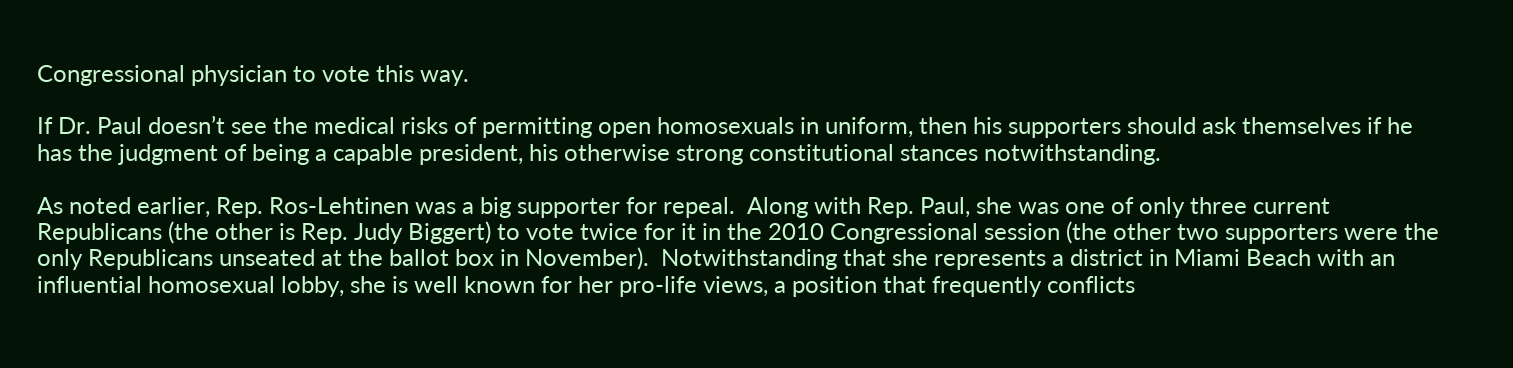Congressional physician to vote this way.

If Dr. Paul doesn’t see the medical risks of permitting open homosexuals in uniform, then his supporters should ask themselves if he has the judgment of being a capable president, his otherwise strong constitutional stances notwithstanding.

As noted earlier, Rep. Ros-Lehtinen was a big supporter for repeal.  Along with Rep. Paul, she was one of only three current Republicans (the other is Rep. Judy Biggert) to vote twice for it in the 2010 Congressional session (the other two supporters were the only Republicans unseated at the ballot box in November).  Notwithstanding that she represents a district in Miami Beach with an influential homosexual lobby, she is well known for her pro-life views, a position that frequently conflicts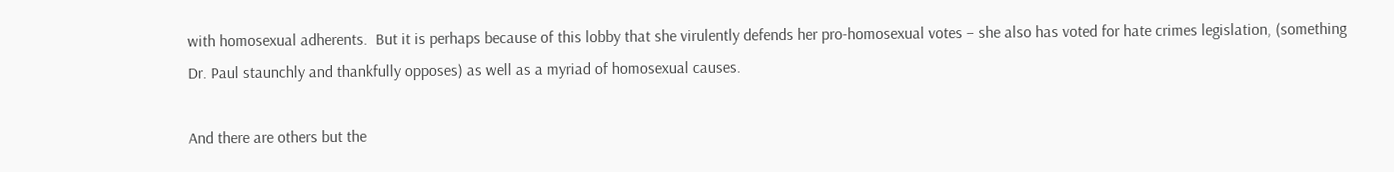with homosexual adherents.  But it is perhaps because of this lobby that she virulently defends her pro-homosexual votes – she also has voted for hate crimes legislation, (something Dr. Paul staunchly and thankfully opposes) as well as a myriad of homosexual causes.

And there are others but the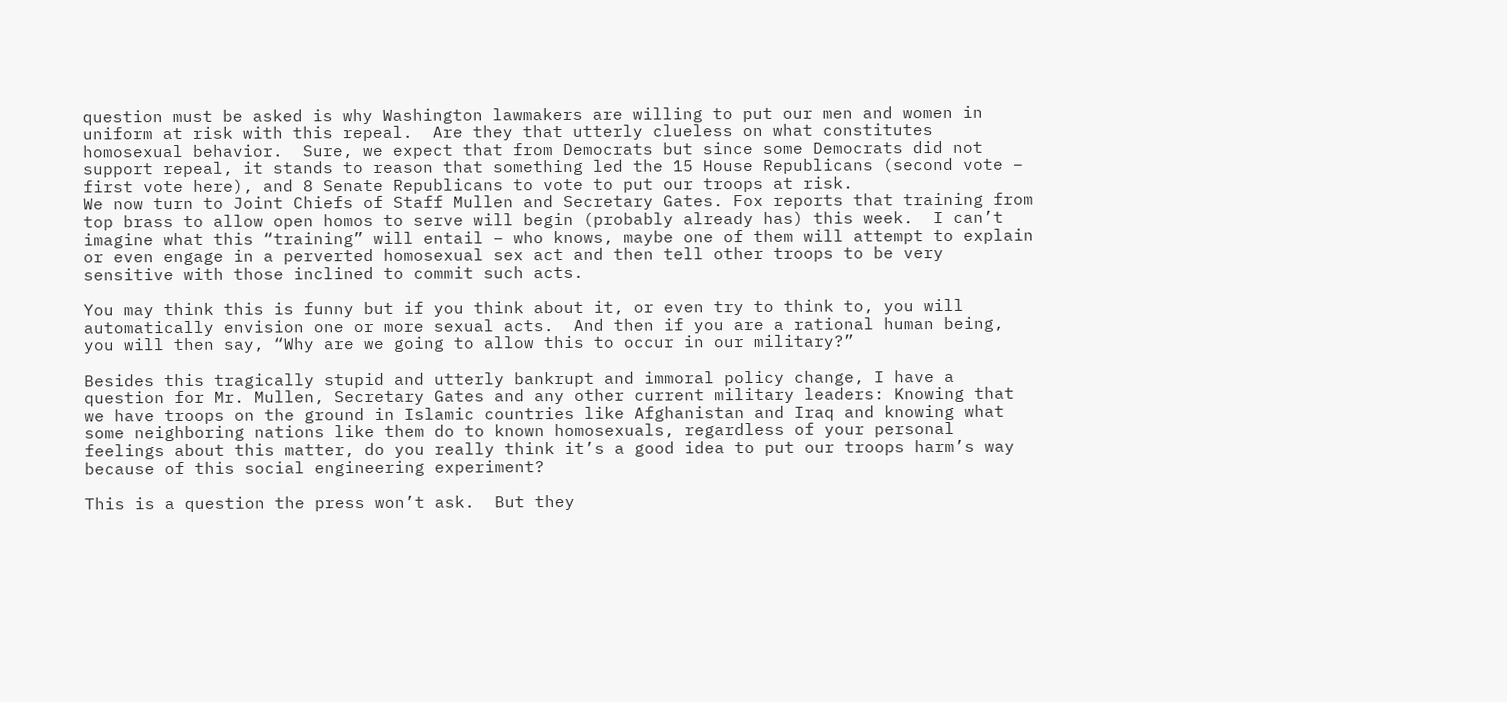question must be asked is why Washington lawmakers are willing to put our men and women in uniform at risk with this repeal.  Are they that utterly clueless on what constitutes homosexual behavior.  Sure, we expect that from Democrats but since some Democrats did not support repeal, it stands to reason that something led the 15 House Republicans (second vote – first vote here), and 8 Senate Republicans to vote to put our troops at risk.
We now turn to Joint Chiefs of Staff Mullen and Secretary Gates. Fox reports that training from top brass to allow open homos to serve will begin (probably already has) this week.  I can’t imagine what this “training” will entail – who knows, maybe one of them will attempt to explain or even engage in a perverted homosexual sex act and then tell other troops to be very sensitive with those inclined to commit such acts.

You may think this is funny but if you think about it, or even try to think to, you will automatically envision one or more sexual acts.  And then if you are a rational human being, you will then say, “Why are we going to allow this to occur in our military?”

Besides this tragically stupid and utterly bankrupt and immoral policy change, I have a question for Mr. Mullen, Secretary Gates and any other current military leaders: Knowing that we have troops on the ground in Islamic countries like Afghanistan and Iraq and knowing what some neighboring nations like them do to known homosexuals, regardless of your personal feelings about this matter, do you really think it’s a good idea to put our troops harm’s way because of this social engineering experiment?

This is a question the press won’t ask.  But they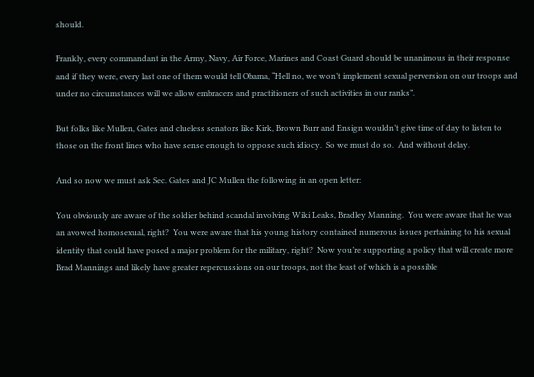should.

Frankly, every commandant in the Army, Navy, Air Force, Marines and Coast Guard should be unanimous in their response and if they were, every last one of them would tell Obama, “Hell no, we won’t implement sexual perversion on our troops and under no circumstances will we allow embracers and practitioners of such activities in our ranks”.

But folks like Mullen, Gates and clueless senators like Kirk, Brown Burr and Ensign wouldn’t give time of day to listen to those on the front lines who have sense enough to oppose such idiocy.  So we must do so.  And without delay.

And so now we must ask Sec. Gates and JC Mullen the following in an open letter:

You obviously are aware of the soldier behind scandal involving Wiki Leaks, Bradley Manning.  You were aware that he was an avowed homosexual, right?  You were aware that his young history contained numerous issues pertaining to his sexual identity that could have posed a major problem for the military, right?  Now you’re supporting a policy that will create more Brad Mannings and likely have greater repercussions on our troops, not the least of which is a possible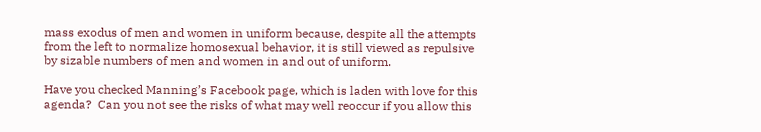mass exodus of men and women in uniform because, despite all the attempts from the left to normalize homosexual behavior, it is still viewed as repulsive by sizable numbers of men and women in and out of uniform.

Have you checked Manning’s Facebook page, which is laden with love for this agenda?  Can you not see the risks of what may well reoccur if you allow this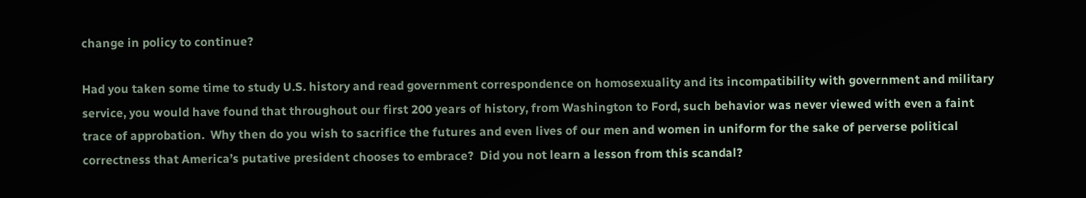change in policy to continue?

Had you taken some time to study U.S. history and read government correspondence on homosexuality and its incompatibility with government and military service, you would have found that throughout our first 200 years of history, from Washington to Ford, such behavior was never viewed with even a faint trace of approbation.  Why then do you wish to sacrifice the futures and even lives of our men and women in uniform for the sake of perverse political correctness that America’s putative president chooses to embrace?  Did you not learn a lesson from this scandal?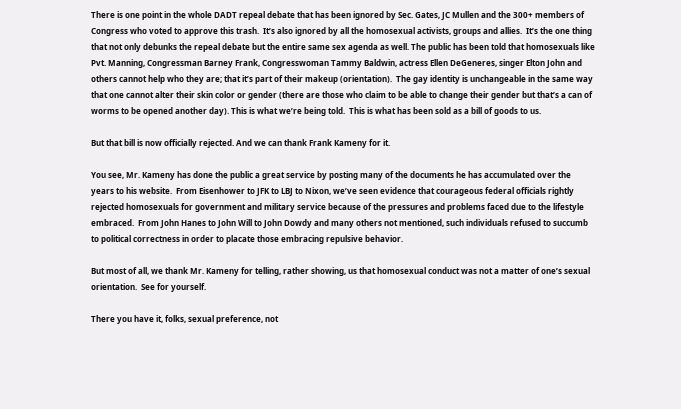There is one point in the whole DADT repeal debate that has been ignored by Sec. Gates, JC Mullen and the 300+ members of Congress who voted to approve this trash.  It’s also ignored by all the homosexual activists, groups and allies.  It’s the one thing that not only debunks the repeal debate but the entire same sex agenda as well. The public has been told that homosexuals like Pvt. Manning, Congressman Barney Frank, Congresswoman Tammy Baldwin, actress Ellen DeGeneres, singer Elton John and others cannot help who they are; that it’s part of their makeup (orientation).  The gay identity is unchangeable in the same way that one cannot alter their skin color or gender (there are those who claim to be able to change their gender but that’s a can of worms to be opened another day). This is what we’re being told.  This is what has been sold as a bill of goods to us.

But that bill is now officially rejected. And we can thank Frank Kameny for it.

You see, Mr. Kameny has done the public a great service by posting many of the documents he has accumulated over the years to his website.  From Eisenhower to JFK to LBJ to Nixon, we’ve seen evidence that courageous federal officials rightly rejected homosexuals for government and military service because of the pressures and problems faced due to the lifestyle embraced.  From John Hanes to John Will to John Dowdy and many others not mentioned, such individuals refused to succumb to political correctness in order to placate those embracing repulsive behavior.

But most of all, we thank Mr. Kameny for telling, rather showing, us that homosexual conduct was not a matter of one’s sexual orientation.  See for yourself.

There you have it, folks, sexual preference, not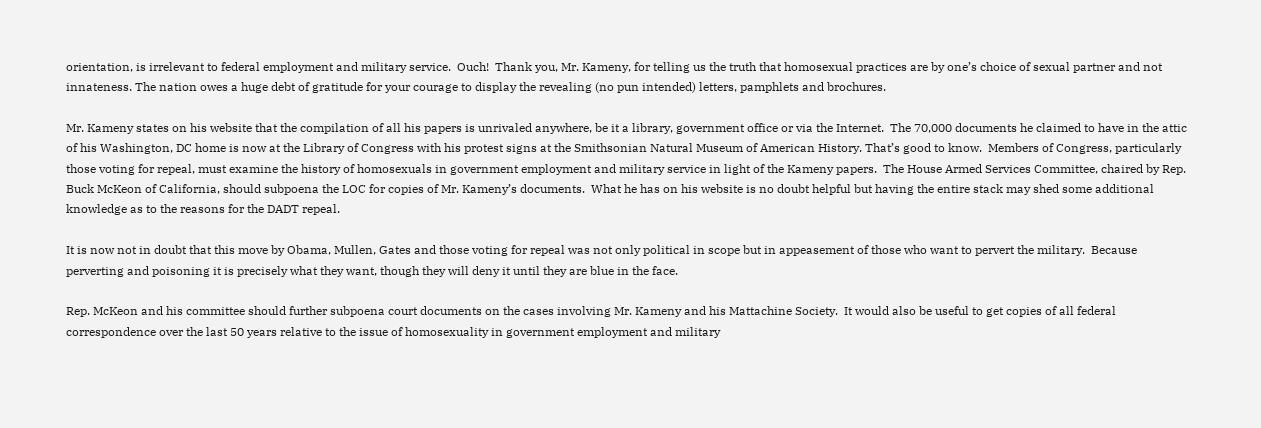orientation, is irrelevant to federal employment and military service.  Ouch!  Thank you, Mr. Kameny, for telling us the truth that homosexual practices are by one’s choice of sexual partner and not innateness. The nation owes a huge debt of gratitude for your courage to display the revealing (no pun intended) letters, pamphlets and brochures.

Mr. Kameny states on his website that the compilation of all his papers is unrivaled anywhere, be it a library, government office or via the Internet.  The 70,000 documents he claimed to have in the attic of his Washington, DC home is now at the Library of Congress with his protest signs at the Smithsonian Natural Museum of American History. That’s good to know.  Members of Congress, particularly those voting for repeal, must examine the history of homosexuals in government employment and military service in light of the Kameny papers.  The House Armed Services Committee, chaired by Rep. Buck McKeon of California, should subpoena the LOC for copies of Mr. Kameny’s documents.  What he has on his website is no doubt helpful but having the entire stack may shed some additional knowledge as to the reasons for the DADT repeal.

It is now not in doubt that this move by Obama, Mullen, Gates and those voting for repeal was not only political in scope but in appeasement of those who want to pervert the military.  Because perverting and poisoning it is precisely what they want, though they will deny it until they are blue in the face.

Rep. McKeon and his committee should further subpoena court documents on the cases involving Mr. Kameny and his Mattachine Society.  It would also be useful to get copies of all federal correspondence over the last 50 years relative to the issue of homosexuality in government employment and military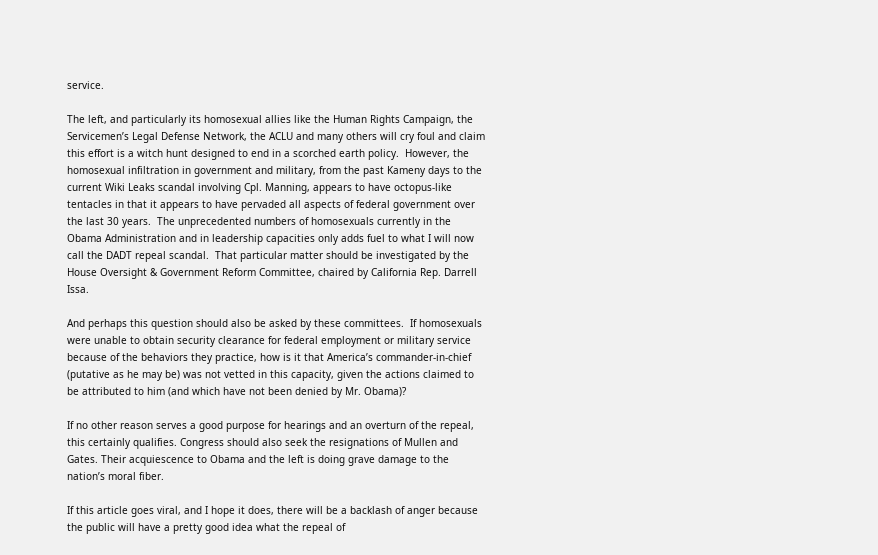service.

The left, and particularly its homosexual allies like the Human Rights Campaign, the Servicemen’s Legal Defense Network, the ACLU and many others will cry foul and claim this effort is a witch hunt designed to end in a scorched earth policy.  However, the homosexual infiltration in government and military, from the past Kameny days to the current Wiki Leaks scandal involving Cpl. Manning, appears to have octopus-like tentacles in that it appears to have pervaded all aspects of federal government over the last 30 years.  The unprecedented numbers of homosexuals currently in the Obama Administration and in leadership capacities only adds fuel to what I will now call the DADT repeal scandal.  That particular matter should be investigated by the House Oversight & Government Reform Committee, chaired by California Rep. Darrell Issa.

And perhaps this question should also be asked by these committees.  If homosexuals were unable to obtain security clearance for federal employment or military service because of the behaviors they practice, how is it that America’s commander-in-chief (putative as he may be) was not vetted in this capacity, given the actions claimed to be attributed to him (and which have not been denied by Mr. Obama)?

If no other reason serves a good purpose for hearings and an overturn of the repeal, this certainly qualifies. Congress should also seek the resignations of Mullen and Gates. Their acquiescence to Obama and the left is doing grave damage to the nation’s moral fiber.

If this article goes viral, and I hope it does, there will be a backlash of anger because the public will have a pretty good idea what the repeal of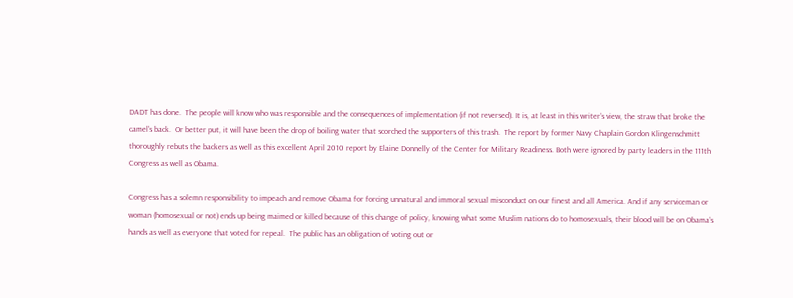DADT has done.  The people will know who was responsible and the consequences of implementation (if not reversed). It is, at least in this writer’s view, the straw that broke the camel’s back.  Or better put, it will have been the drop of boiling water that scorched the supporters of this trash.  The report by former Navy Chaplain Gordon Klingenschmitt thoroughly rebuts the backers as well as this excellent April 2010 report by Elaine Donnelly of the Center for Military Readiness. Both were ignored by party leaders in the 111th Congress as well as Obama.

Congress has a solemn responsibility to impeach and remove Obama for forcing unnatural and immoral sexual misconduct on our finest and all America. And if any serviceman or woman (homosexual or not) ends up being maimed or killed because of this change of policy, knowing what some Muslim nations do to homosexuals, their blood will be on Obama’s hands as well as everyone that voted for repeal.  The public has an obligation of voting out or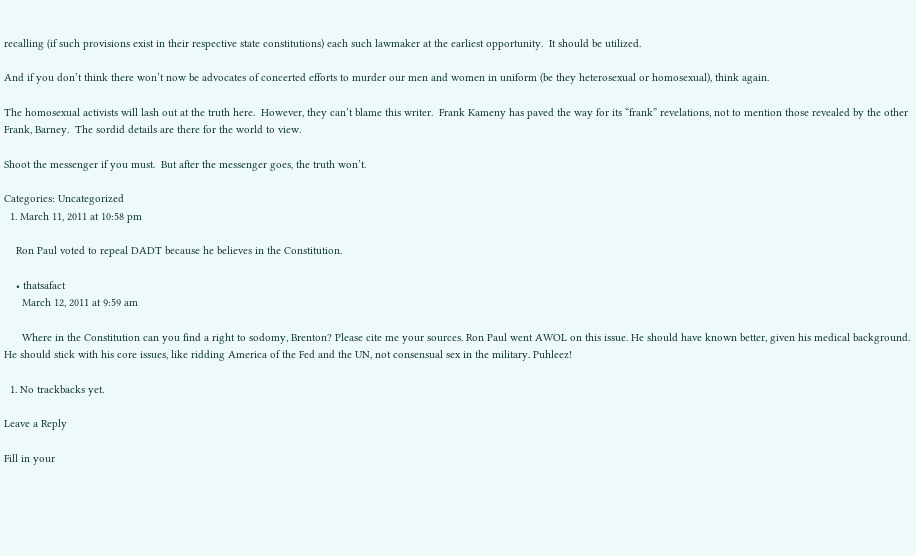recalling (if such provisions exist in their respective state constitutions) each such lawmaker at the earliest opportunity.  It should be utilized.

And if you don’t think there won’t now be advocates of concerted efforts to murder our men and women in uniform (be they heterosexual or homosexual), think again.

The homosexual activists will lash out at the truth here.  However, they can’t blame this writer.  Frank Kameny has paved the way for its “frank” revelations, not to mention those revealed by the other Frank, Barney.  The sordid details are there for the world to view.

Shoot the messenger if you must.  But after the messenger goes, the truth won’t.

Categories: Uncategorized
  1. March 11, 2011 at 10:58 pm

    Ron Paul voted to repeal DADT because he believes in the Constitution.

    • thatsafact
      March 12, 2011 at 9:59 am

      Where in the Constitution can you find a right to sodomy, Brenton? Please cite me your sources. Ron Paul went AWOL on this issue. He should have known better, given his medical background. He should stick with his core issues, like ridding America of the Fed and the UN, not consensual sex in the military. Puhleez!

  1. No trackbacks yet.

Leave a Reply

Fill in your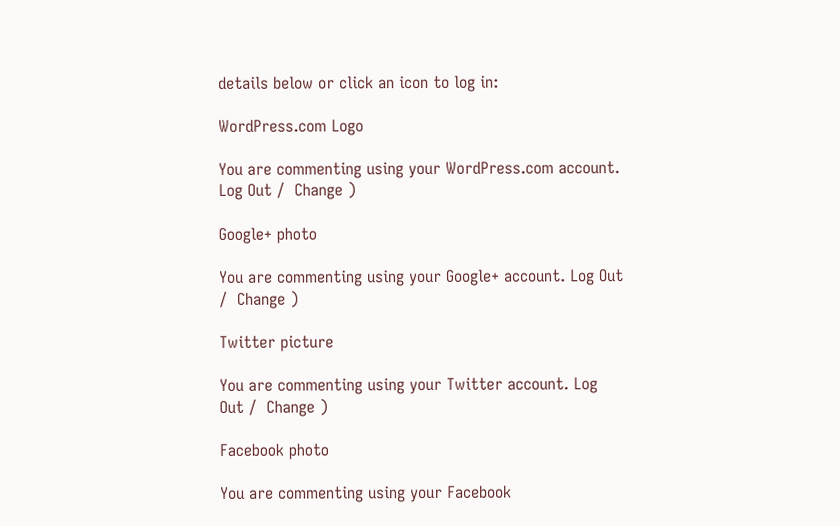details below or click an icon to log in:

WordPress.com Logo

You are commenting using your WordPress.com account. Log Out /  Change )

Google+ photo

You are commenting using your Google+ account. Log Out /  Change )

Twitter picture

You are commenting using your Twitter account. Log Out /  Change )

Facebook photo

You are commenting using your Facebook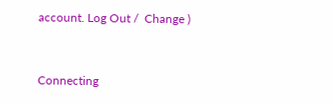account. Log Out /  Change )


Connecting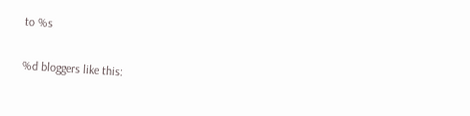to %s

%d bloggers like this: